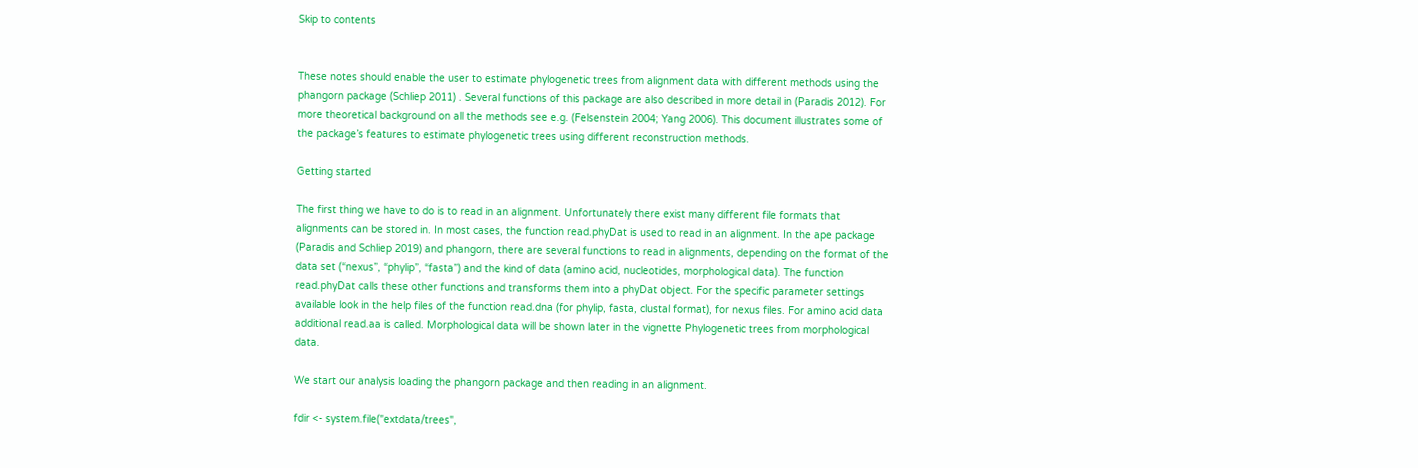Skip to contents


These notes should enable the user to estimate phylogenetic trees from alignment data with different methods using the phangorn package (Schliep 2011) . Several functions of this package are also described in more detail in (Paradis 2012). For more theoretical background on all the methods see e.g. (Felsenstein 2004; Yang 2006). This document illustrates some of the package’s features to estimate phylogenetic trees using different reconstruction methods.

Getting started

The first thing we have to do is to read in an alignment. Unfortunately there exist many different file formats that alignments can be stored in. In most cases, the function read.phyDat is used to read in an alignment. In the ape package (Paradis and Schliep 2019) and phangorn, there are several functions to read in alignments, depending on the format of the data set (“nexus”, “phylip”, “fasta”) and the kind of data (amino acid, nucleotides, morphological data). The function read.phyDat calls these other functions and transforms them into a phyDat object. For the specific parameter settings available look in the help files of the function read.dna (for phylip, fasta, clustal format), for nexus files. For amino acid data additional read.aa is called. Morphological data will be shown later in the vignette Phylogenetic trees from morphological data.

We start our analysis loading the phangorn package and then reading in an alignment.

fdir <- system.file("extdata/trees",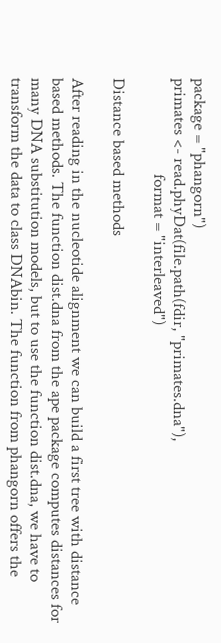package = "phangorn")
primates <- read.phyDat(file.path(fdir, "primates.dna"),
                        format = "interleaved")

Distance based methods

After reading in the nucleotide alignment we can build a first tree with distance based methods. The function dist.dna from the ape package computes distances for many DNA substitution models, but to use the function dist.dna, we have to transform the data to class DNAbin. The function from phangorn offers the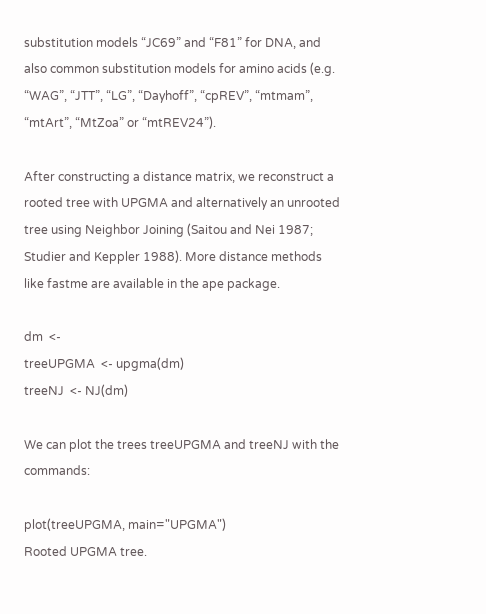substitution models “JC69” and “F81” for DNA, and also common substitution models for amino acids (e.g. “WAG”, “JTT”, “LG”, “Dayhoff”, “cpREV”, “mtmam”, “mtArt”, “MtZoa” or “mtREV24”).

After constructing a distance matrix, we reconstruct a rooted tree with UPGMA and alternatively an unrooted tree using Neighbor Joining (Saitou and Nei 1987; Studier and Keppler 1988). More distance methods like fastme are available in the ape package.

dm  <-
treeUPGMA  <- upgma(dm)
treeNJ  <- NJ(dm)

We can plot the trees treeUPGMA and treeNJ with the commands:

plot(treeUPGMA, main="UPGMA")
Rooted UPGMA tree.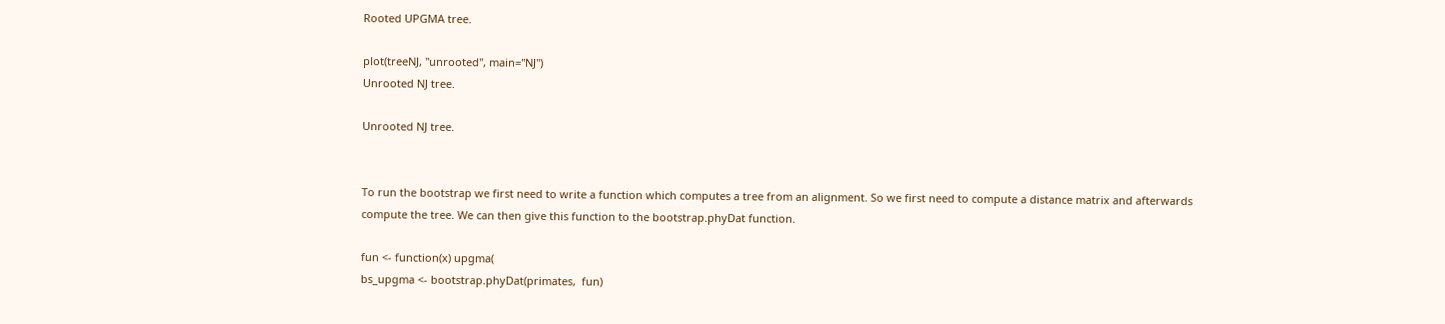Rooted UPGMA tree.

plot(treeNJ, "unrooted", main="NJ")
Unrooted NJ tree.

Unrooted NJ tree.


To run the bootstrap we first need to write a function which computes a tree from an alignment. So we first need to compute a distance matrix and afterwards compute the tree. We can then give this function to the bootstrap.phyDat function.

fun <- function(x) upgma(
bs_upgma <- bootstrap.phyDat(primates,  fun)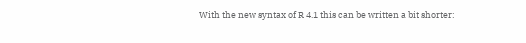With the new syntax of R 4.1 this can be written a bit shorter: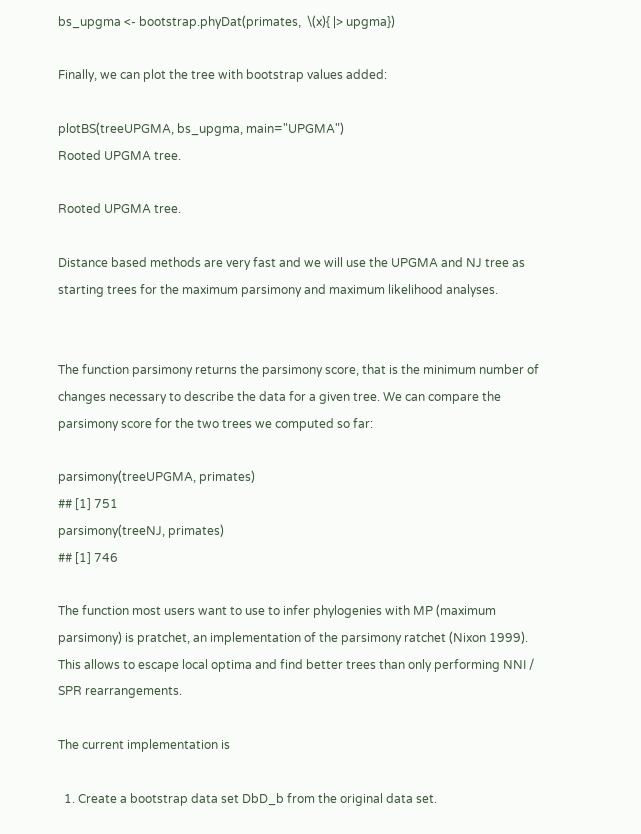bs_upgma <- bootstrap.phyDat(primates,  \(x){ |> upgma})

Finally, we can plot the tree with bootstrap values added:

plotBS(treeUPGMA, bs_upgma, main="UPGMA")
Rooted UPGMA tree.

Rooted UPGMA tree.

Distance based methods are very fast and we will use the UPGMA and NJ tree as starting trees for the maximum parsimony and maximum likelihood analyses.


The function parsimony returns the parsimony score, that is the minimum number of changes necessary to describe the data for a given tree. We can compare the parsimony score for the two trees we computed so far:

parsimony(treeUPGMA, primates)
## [1] 751
parsimony(treeNJ, primates)
## [1] 746

The function most users want to use to infer phylogenies with MP (maximum parsimony) is pratchet, an implementation of the parsimony ratchet (Nixon 1999). This allows to escape local optima and find better trees than only performing NNI / SPR rearrangements.

The current implementation is

  1. Create a bootstrap data set DbD_b from the original data set.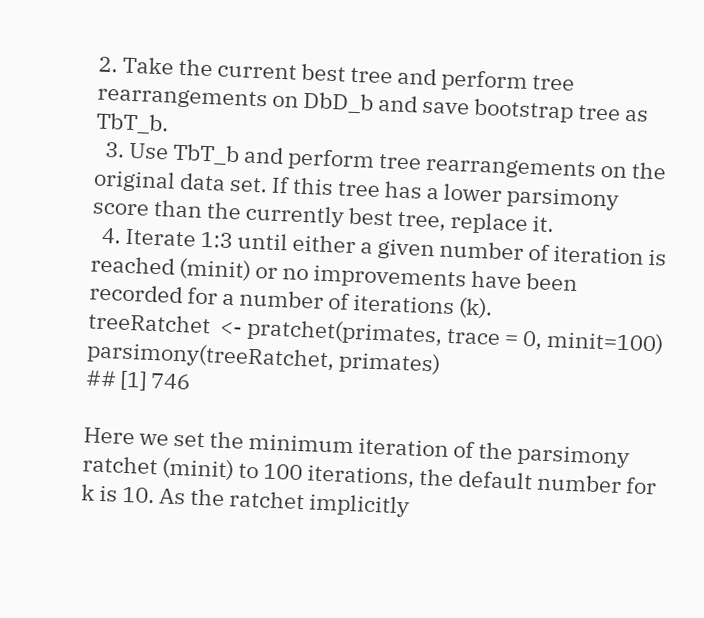2. Take the current best tree and perform tree rearrangements on DbD_b and save bootstrap tree as TbT_b.
  3. Use TbT_b and perform tree rearrangements on the original data set. If this tree has a lower parsimony score than the currently best tree, replace it.
  4. Iterate 1:3 until either a given number of iteration is reached (minit) or no improvements have been recorded for a number of iterations (k).
treeRatchet  <- pratchet(primates, trace = 0, minit=100)
parsimony(treeRatchet, primates)
## [1] 746

Here we set the minimum iteration of the parsimony ratchet (minit) to 100 iterations, the default number for k is 10. As the ratchet implicitly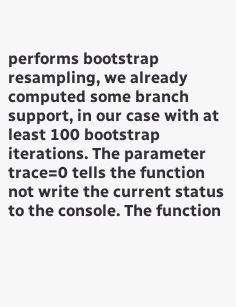performs bootstrap resampling, we already computed some branch support, in our case with at least 100 bootstrap iterations. The parameter trace=0 tells the function not write the current status to the console. The function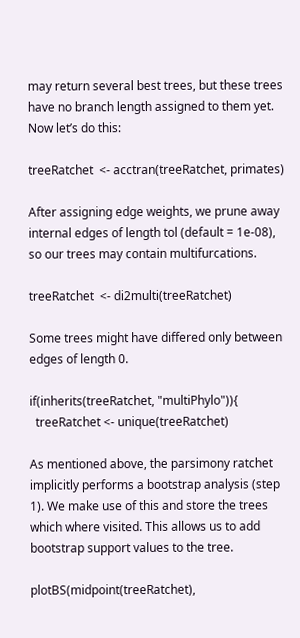may return several best trees, but these trees have no branch length assigned to them yet. Now let’s do this:

treeRatchet  <- acctran(treeRatchet, primates)

After assigning edge weights, we prune away internal edges of length tol (default = 1e-08), so our trees may contain multifurcations.

treeRatchet  <- di2multi(treeRatchet)

Some trees might have differed only between edges of length 0.

if(inherits(treeRatchet, "multiPhylo")){
  treeRatchet <- unique(treeRatchet)

As mentioned above, the parsimony ratchet implicitly performs a bootstrap analysis (step 1). We make use of this and store the trees which where visited. This allows us to add bootstrap support values to the tree.

plotBS(midpoint(treeRatchet),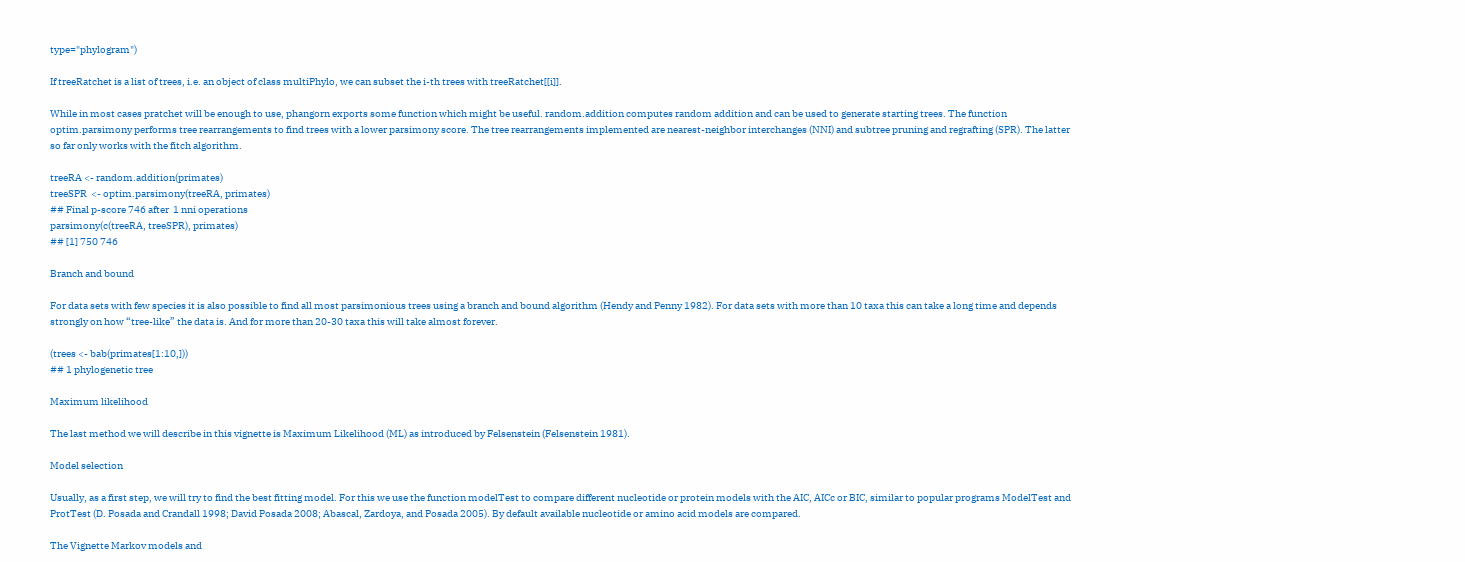type="phylogram")

If treeRatchet is a list of trees, i.e. an object of class multiPhylo, we can subset the i-th trees with treeRatchet[[i]].

While in most cases pratchet will be enough to use, phangorn exports some function which might be useful. random.addition computes random addition and can be used to generate starting trees. The function optim.parsimony performs tree rearrangements to find trees with a lower parsimony score. The tree rearrangements implemented are nearest-neighbor interchanges (NNI) and subtree pruning and regrafting (SPR). The latter so far only works with the fitch algorithm.

treeRA <- random.addition(primates)
treeSPR  <- optim.parsimony(treeRA, primates)
## Final p-score 746 after  1 nni operations
parsimony(c(treeRA, treeSPR), primates)
## [1] 750 746

Branch and bound

For data sets with few species it is also possible to find all most parsimonious trees using a branch and bound algorithm (Hendy and Penny 1982). For data sets with more than 10 taxa this can take a long time and depends strongly on how “tree-like” the data is. And for more than 20-30 taxa this will take almost forever.

(trees <- bab(primates[1:10,]))
## 1 phylogenetic tree

Maximum likelihood

The last method we will describe in this vignette is Maximum Likelihood (ML) as introduced by Felsenstein (Felsenstein 1981).

Model selection

Usually, as a first step, we will try to find the best fitting model. For this we use the function modelTest to compare different nucleotide or protein models with the AIC, AICc or BIC, similar to popular programs ModelTest and ProtTest (D. Posada and Crandall 1998; David Posada 2008; Abascal, Zardoya, and Posada 2005). By default available nucleotide or amino acid models are compared.

The Vignette Markov models and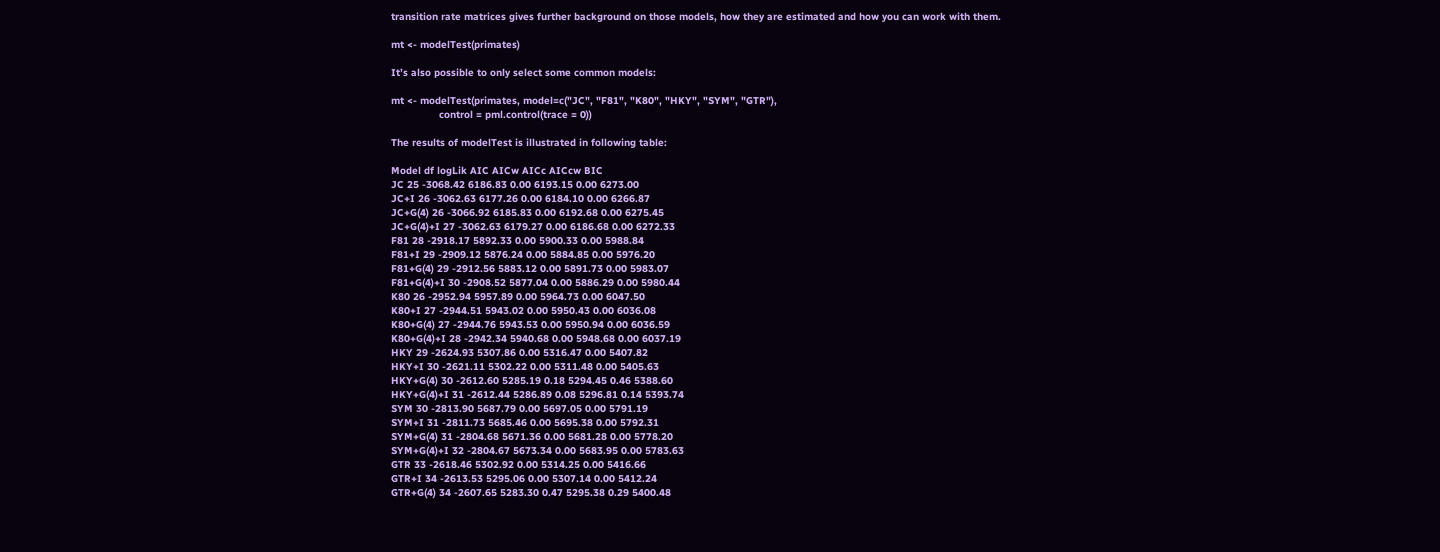transition rate matrices gives further background on those models, how they are estimated and how you can work with them.

mt <- modelTest(primates)

It’s also possible to only select some common models:

mt <- modelTest(primates, model=c("JC", "F81", "K80", "HKY", "SYM", "GTR"),
                control = pml.control(trace = 0))

The results of modelTest is illustrated in following table:

Model df logLik AIC AICw AICc AICcw BIC
JC 25 -3068.42 6186.83 0.00 6193.15 0.00 6273.00
JC+I 26 -3062.63 6177.26 0.00 6184.10 0.00 6266.87
JC+G(4) 26 -3066.92 6185.83 0.00 6192.68 0.00 6275.45
JC+G(4)+I 27 -3062.63 6179.27 0.00 6186.68 0.00 6272.33
F81 28 -2918.17 5892.33 0.00 5900.33 0.00 5988.84
F81+I 29 -2909.12 5876.24 0.00 5884.85 0.00 5976.20
F81+G(4) 29 -2912.56 5883.12 0.00 5891.73 0.00 5983.07
F81+G(4)+I 30 -2908.52 5877.04 0.00 5886.29 0.00 5980.44
K80 26 -2952.94 5957.89 0.00 5964.73 0.00 6047.50
K80+I 27 -2944.51 5943.02 0.00 5950.43 0.00 6036.08
K80+G(4) 27 -2944.76 5943.53 0.00 5950.94 0.00 6036.59
K80+G(4)+I 28 -2942.34 5940.68 0.00 5948.68 0.00 6037.19
HKY 29 -2624.93 5307.86 0.00 5316.47 0.00 5407.82
HKY+I 30 -2621.11 5302.22 0.00 5311.48 0.00 5405.63
HKY+G(4) 30 -2612.60 5285.19 0.18 5294.45 0.46 5388.60
HKY+G(4)+I 31 -2612.44 5286.89 0.08 5296.81 0.14 5393.74
SYM 30 -2813.90 5687.79 0.00 5697.05 0.00 5791.19
SYM+I 31 -2811.73 5685.46 0.00 5695.38 0.00 5792.31
SYM+G(4) 31 -2804.68 5671.36 0.00 5681.28 0.00 5778.20
SYM+G(4)+I 32 -2804.67 5673.34 0.00 5683.95 0.00 5783.63
GTR 33 -2618.46 5302.92 0.00 5314.25 0.00 5416.66
GTR+I 34 -2613.53 5295.06 0.00 5307.14 0.00 5412.24
GTR+G(4) 34 -2607.65 5283.30 0.47 5295.38 0.29 5400.48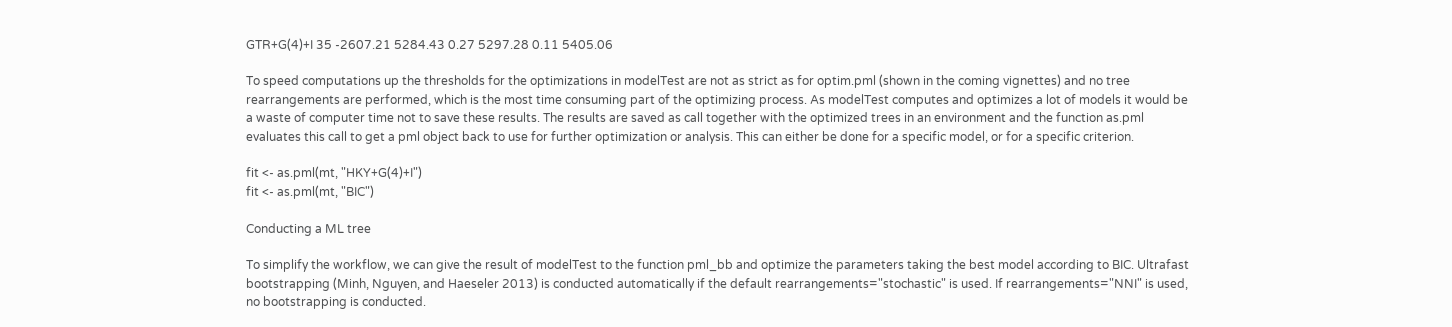GTR+G(4)+I 35 -2607.21 5284.43 0.27 5297.28 0.11 5405.06

To speed computations up the thresholds for the optimizations in modelTest are not as strict as for optim.pml (shown in the coming vignettes) and no tree rearrangements are performed, which is the most time consuming part of the optimizing process. As modelTest computes and optimizes a lot of models it would be a waste of computer time not to save these results. The results are saved as call together with the optimized trees in an environment and the function as.pml evaluates this call to get a pml object back to use for further optimization or analysis. This can either be done for a specific model, or for a specific criterion.

fit <- as.pml(mt, "HKY+G(4)+I")
fit <- as.pml(mt, "BIC")

Conducting a ML tree

To simplify the workflow, we can give the result of modelTest to the function pml_bb and optimize the parameters taking the best model according to BIC. Ultrafast bootstrapping (Minh, Nguyen, and Haeseler 2013) is conducted automatically if the default rearrangements="stochastic" is used. If rearrangements="NNI" is used, no bootstrapping is conducted.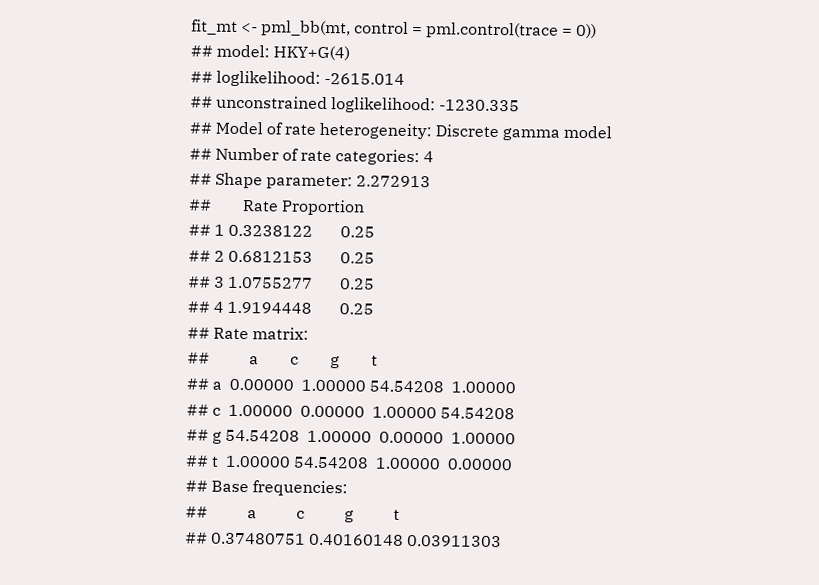fit_mt <- pml_bb(mt, control = pml.control(trace = 0))
## model: HKY+G(4)
## loglikelihood: -2615.014
## unconstrained loglikelihood: -1230.335
## Model of rate heterogeneity: Discrete gamma model
## Number of rate categories: 4
## Shape parameter: 2.272913
##        Rate Proportion
## 1 0.3238122       0.25
## 2 0.6812153       0.25
## 3 1.0755277       0.25
## 4 1.9194448       0.25
## Rate matrix:
##          a        c        g        t
## a  0.00000  1.00000 54.54208  1.00000
## c  1.00000  0.00000  1.00000 54.54208
## g 54.54208  1.00000  0.00000  1.00000
## t  1.00000 54.54208  1.00000  0.00000
## Base frequencies:
##          a          c          g          t
## 0.37480751 0.40160148 0.03911303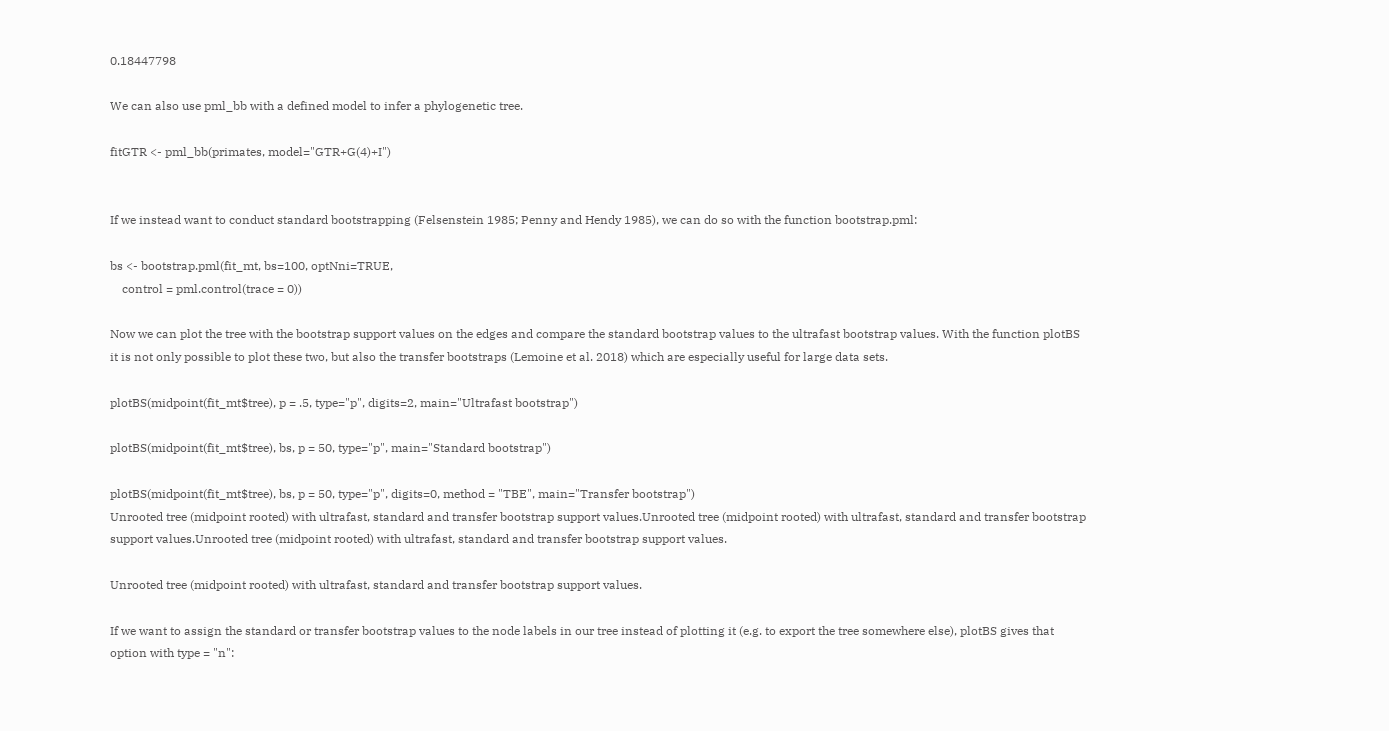0.18447798

We can also use pml_bb with a defined model to infer a phylogenetic tree.

fitGTR <- pml_bb(primates, model="GTR+G(4)+I")


If we instead want to conduct standard bootstrapping (Felsenstein 1985; Penny and Hendy 1985), we can do so with the function bootstrap.pml:

bs <- bootstrap.pml(fit_mt, bs=100, optNni=TRUE,
    control = pml.control(trace = 0))

Now we can plot the tree with the bootstrap support values on the edges and compare the standard bootstrap values to the ultrafast bootstrap values. With the function plotBS it is not only possible to plot these two, but also the transfer bootstraps (Lemoine et al. 2018) which are especially useful for large data sets.

plotBS(midpoint(fit_mt$tree), p = .5, type="p", digits=2, main="Ultrafast bootstrap")

plotBS(midpoint(fit_mt$tree), bs, p = 50, type="p", main="Standard bootstrap")

plotBS(midpoint(fit_mt$tree), bs, p = 50, type="p", digits=0, method = "TBE", main="Transfer bootstrap")
Unrooted tree (midpoint rooted) with ultrafast, standard and transfer bootstrap support values.Unrooted tree (midpoint rooted) with ultrafast, standard and transfer bootstrap support values.Unrooted tree (midpoint rooted) with ultrafast, standard and transfer bootstrap support values.

Unrooted tree (midpoint rooted) with ultrafast, standard and transfer bootstrap support values.

If we want to assign the standard or transfer bootstrap values to the node labels in our tree instead of plotting it (e.g. to export the tree somewhere else), plotBS gives that option with type = "n":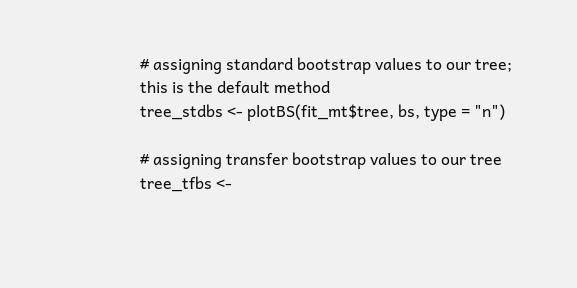# assigning standard bootstrap values to our tree; this is the default method
tree_stdbs <- plotBS(fit_mt$tree, bs, type = "n")

# assigning transfer bootstrap values to our tree
tree_tfbs <-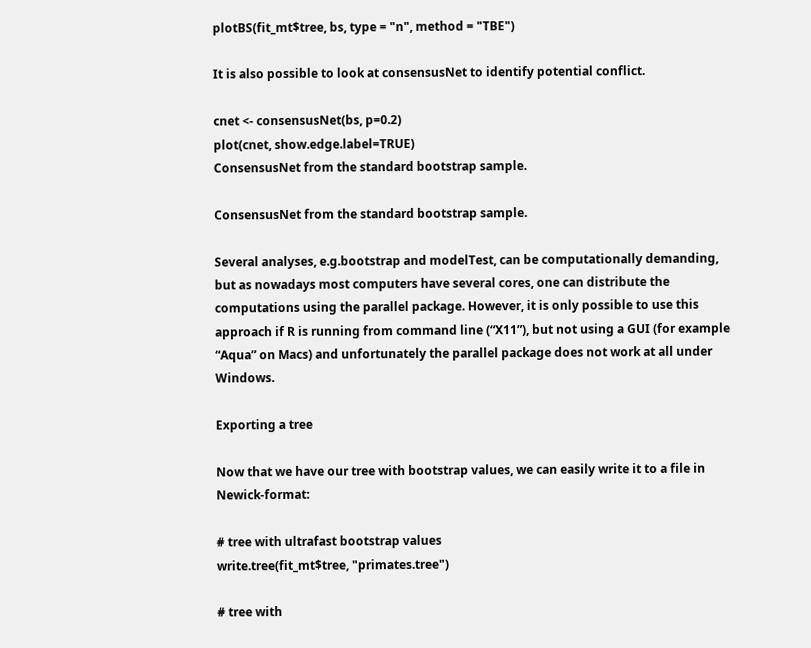plotBS(fit_mt$tree, bs, type = "n", method = "TBE")

It is also possible to look at consensusNet to identify potential conflict.

cnet <- consensusNet(bs, p=0.2)
plot(cnet, show.edge.label=TRUE)
ConsensusNet from the standard bootstrap sample.

ConsensusNet from the standard bootstrap sample.

Several analyses, e.g.bootstrap and modelTest, can be computationally demanding, but as nowadays most computers have several cores, one can distribute the computations using the parallel package. However, it is only possible to use this approach if R is running from command line (“X11”), but not using a GUI (for example “Aqua” on Macs) and unfortunately the parallel package does not work at all under Windows.

Exporting a tree

Now that we have our tree with bootstrap values, we can easily write it to a file in Newick-format:

# tree with ultrafast bootstrap values
write.tree(fit_mt$tree, "primates.tree")

# tree with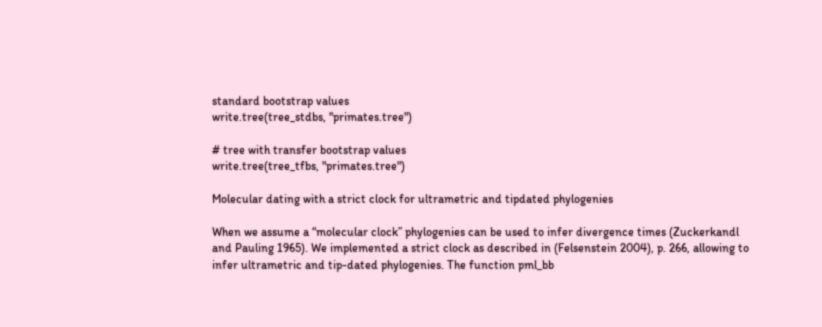standard bootstrap values
write.tree(tree_stdbs, "primates.tree")

# tree with transfer bootstrap values
write.tree(tree_tfbs, "primates.tree")

Molecular dating with a strict clock for ultrametric and tipdated phylogenies

When we assume a “molecular clock” phylogenies can be used to infer divergence times (Zuckerkandl and Pauling 1965). We implemented a strict clock as described in (Felsenstein 2004), p. 266, allowing to infer ultrametric and tip-dated phylogenies. The function pml_bb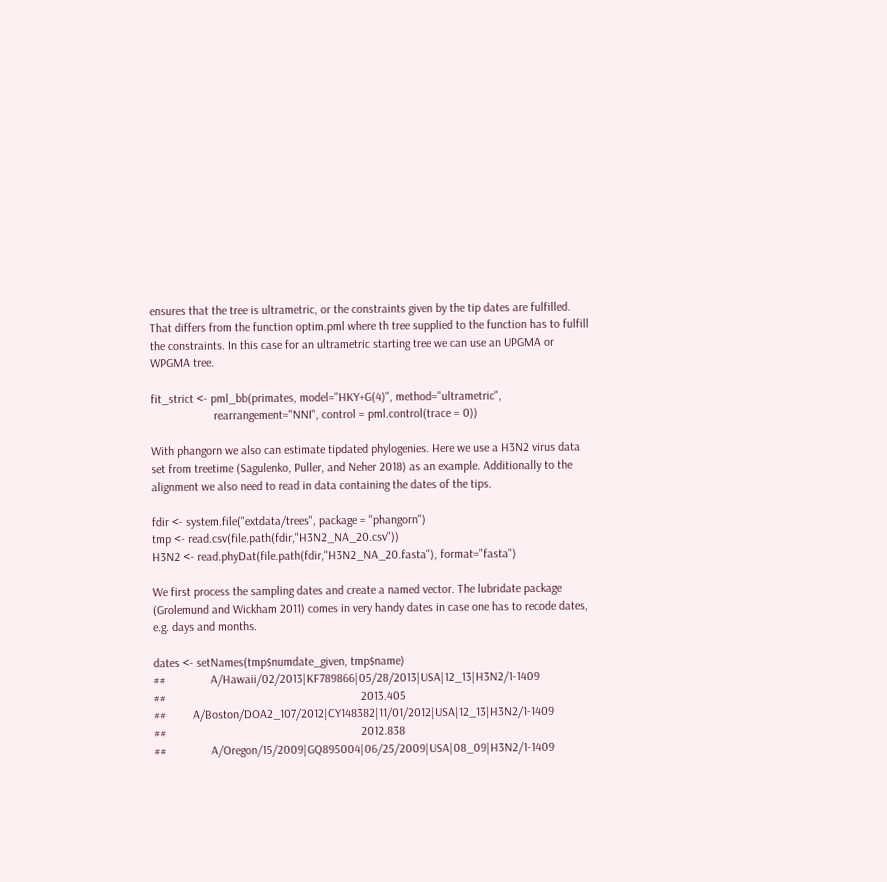ensures that the tree is ultrametric, or the constraints given by the tip dates are fulfilled. That differs from the function optim.pml where th tree supplied to the function has to fulfill the constraints. In this case for an ultrametric starting tree we can use an UPGMA or WPGMA tree.

fit_strict <- pml_bb(primates, model="HKY+G(4)", method="ultrametric",
                     rearrangement="NNI", control = pml.control(trace = 0))

With phangorn we also can estimate tipdated phylogenies. Here we use a H3N2 virus data set from treetime (Sagulenko, Puller, and Neher 2018) as an example. Additionally to the alignment we also need to read in data containing the dates of the tips.

fdir <- system.file("extdata/trees", package = "phangorn")
tmp <- read.csv(file.path(fdir,"H3N2_NA_20.csv"))
H3N2 <- read.phyDat(file.path(fdir,"H3N2_NA_20.fasta"), format="fasta")

We first process the sampling dates and create a named vector. The lubridate package (Grolemund and Wickham 2011) comes in very handy dates in case one has to recode dates, e.g. days and months.

dates <- setNames(tmp$numdate_given, tmp$name)
##               A/Hawaii/02/2013|KF789866|05/28/2013|USA|12_13|H3N2/1-1409
##                                                                 2013.405
##         A/Boston/DOA2_107/2012|CY148382|11/01/2012|USA|12_13|H3N2/1-1409
##                                                                 2012.838
##               A/Oregon/15/2009|GQ895004|06/25/2009|USA|08_09|H3N2/1-1409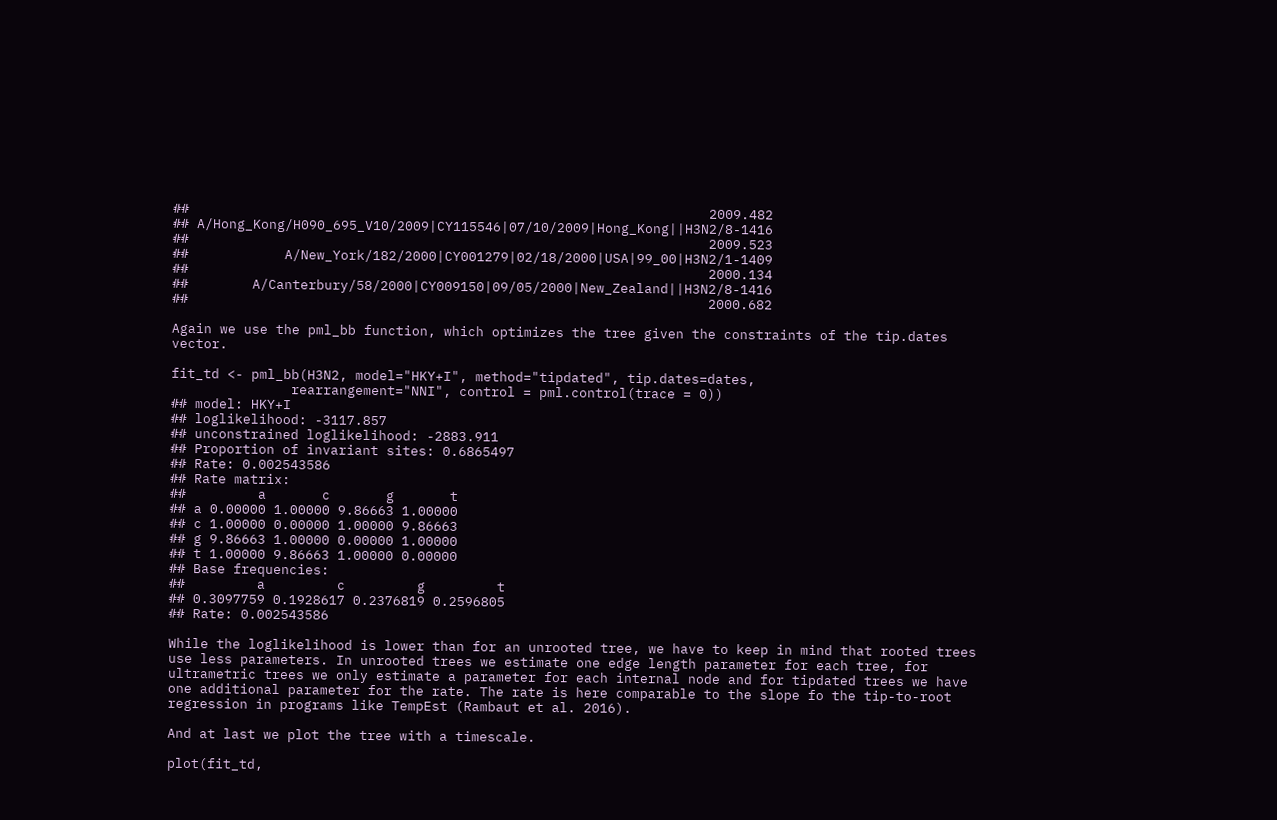##                                                                 2009.482
## A/Hong_Kong/H090_695_V10/2009|CY115546|07/10/2009|Hong_Kong||H3N2/8-1416
##                                                                 2009.523
##            A/New_York/182/2000|CY001279|02/18/2000|USA|99_00|H3N2/1-1409
##                                                                 2000.134
##        A/Canterbury/58/2000|CY009150|09/05/2000|New_Zealand||H3N2/8-1416
##                                                                 2000.682

Again we use the pml_bb function, which optimizes the tree given the constraints of the tip.dates vector.

fit_td <- pml_bb(H3N2, model="HKY+I", method="tipdated", tip.dates=dates,
               rearrangement="NNI", control = pml.control(trace = 0))
## model: HKY+I
## loglikelihood: -3117.857
## unconstrained loglikelihood: -2883.911
## Proportion of invariant sites: 0.6865497
## Rate: 0.002543586
## Rate matrix:
##         a       c       g       t
## a 0.00000 1.00000 9.86663 1.00000
## c 1.00000 0.00000 1.00000 9.86663
## g 9.86663 1.00000 0.00000 1.00000
## t 1.00000 9.86663 1.00000 0.00000
## Base frequencies:
##         a         c         g         t
## 0.3097759 0.1928617 0.2376819 0.2596805
## Rate: 0.002543586

While the loglikelihood is lower than for an unrooted tree, we have to keep in mind that rooted trees use less parameters. In unrooted trees we estimate one edge length parameter for each tree, for ultrametric trees we only estimate a parameter for each internal node and for tipdated trees we have one additional parameter for the rate. The rate is here comparable to the slope fo the tip-to-root regression in programs like TempEst (Rambaut et al. 2016).

And at last we plot the tree with a timescale.

plot(fit_td,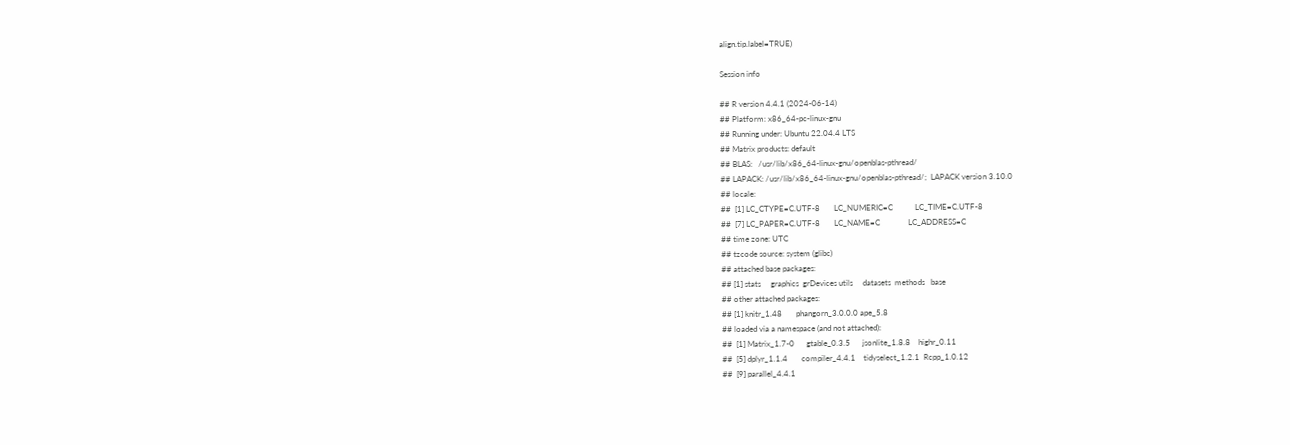align.tip.label=TRUE)

Session info

## R version 4.4.1 (2024-06-14)
## Platform: x86_64-pc-linux-gnu
## Running under: Ubuntu 22.04.4 LTS
## Matrix products: default
## BLAS:   /usr/lib/x86_64-linux-gnu/openblas-pthread/
## LAPACK: /usr/lib/x86_64-linux-gnu/openblas-pthread/;  LAPACK version 3.10.0
## locale:
##  [1] LC_CTYPE=C.UTF-8       LC_NUMERIC=C           LC_TIME=C.UTF-8
##  [7] LC_PAPER=C.UTF-8       LC_NAME=C              LC_ADDRESS=C
## time zone: UTC
## tzcode source: system (glibc)
## attached base packages:
## [1] stats     graphics  grDevices utils     datasets  methods   base
## other attached packages:
## [1] knitr_1.48       phangorn_3.0.0.0 ape_5.8
## loaded via a namespace (and not attached):
##  [1] Matrix_1.7-0      gtable_0.3.5      jsonlite_1.8.8    highr_0.11
##  [5] dplyr_1.1.4       compiler_4.4.1    tidyselect_1.2.1  Rcpp_1.0.12
##  [9] parallel_4.4.1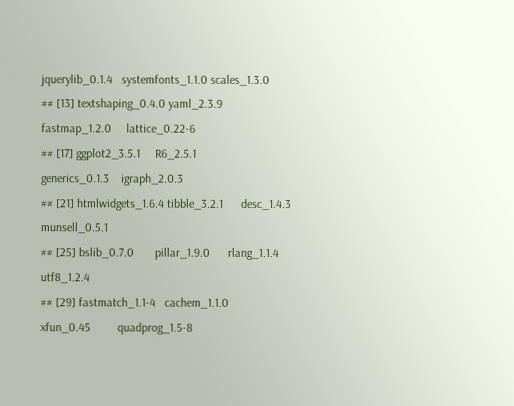jquerylib_0.1.4   systemfonts_1.1.0 scales_1.3.0
## [13] textshaping_0.4.0 yaml_2.3.9        fastmap_1.2.0     lattice_0.22-6
## [17] ggplot2_3.5.1     R6_2.5.1          generics_0.1.3    igraph_2.0.3
## [21] htmlwidgets_1.6.4 tibble_3.2.1      desc_1.4.3        munsell_0.5.1
## [25] bslib_0.7.0       pillar_1.9.0      rlang_1.1.4       utf8_1.2.4
## [29] fastmatch_1.1-4   cachem_1.1.0      xfun_0.45         quadprog_1.5-8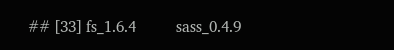## [33] fs_1.6.4          sass_0.4.9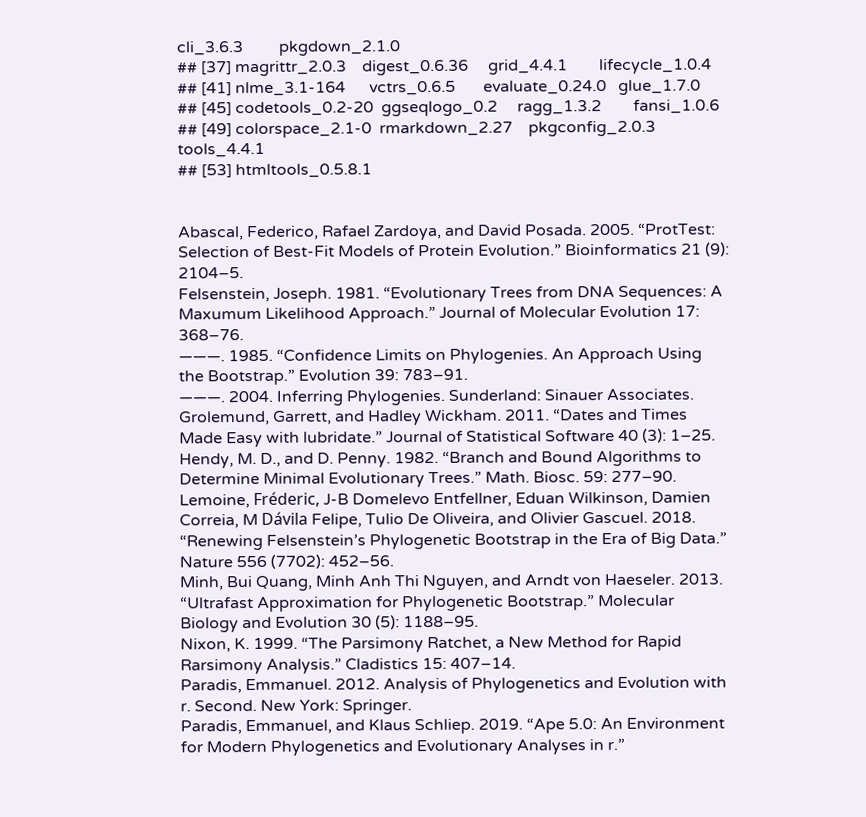cli_3.6.3         pkgdown_2.1.0
## [37] magrittr_2.0.3    digest_0.6.36     grid_4.4.1        lifecycle_1.0.4
## [41] nlme_3.1-164      vctrs_0.6.5       evaluate_0.24.0   glue_1.7.0
## [45] codetools_0.2-20  ggseqlogo_0.2     ragg_1.3.2        fansi_1.0.6
## [49] colorspace_2.1-0  rmarkdown_2.27    pkgconfig_2.0.3   tools_4.4.1
## [53] htmltools_0.5.8.1


Abascal, Federico, Rafael Zardoya, and David Posada. 2005. “ProtTest: Selection of Best-Fit Models of Protein Evolution.” Bioinformatics 21 (9): 2104–5.
Felsenstein, Joseph. 1981. “Evolutionary Trees from DNA Sequences: A Maxumum Likelihood Approach.” Journal of Molecular Evolution 17: 368–76.
———. 1985. “Confidence Limits on Phylogenies. An Approach Using the Bootstrap.” Evolution 39: 783–91.
———. 2004. Inferring Phylogenies. Sunderland: Sinauer Associates.
Grolemund, Garrett, and Hadley Wickham. 2011. “Dates and Times Made Easy with lubridate.” Journal of Statistical Software 40 (3): 1–25.
Hendy, M. D., and D. Penny. 1982. “Branch and Bound Algorithms to Determine Minimal Evolutionary Trees.” Math. Biosc. 59: 277–90.
Lemoine, Fréderic, J-B Domelevo Entfellner, Eduan Wilkinson, Damien Correia, M Dávila Felipe, Tulio De Oliveira, and Olivier Gascuel. 2018. “Renewing Felsenstein’s Phylogenetic Bootstrap in the Era of Big Data.” Nature 556 (7702): 452–56.
Minh, Bui Quang, Minh Anh Thi Nguyen, and Arndt von Haeseler. 2013. “Ultrafast Approximation for Phylogenetic Bootstrap.” Molecular Biology and Evolution 30 (5): 1188–95.
Nixon, K. 1999. “The Parsimony Ratchet, a New Method for Rapid Rarsimony Analysis.” Cladistics 15: 407–14.
Paradis, Emmanuel. 2012. Analysis of Phylogenetics and Evolution with r. Second. New York: Springer.
Paradis, Emmanuel, and Klaus Schliep. 2019. “Ape 5.0: An Environment for Modern Phylogenetics and Evolutionary Analyses in r.”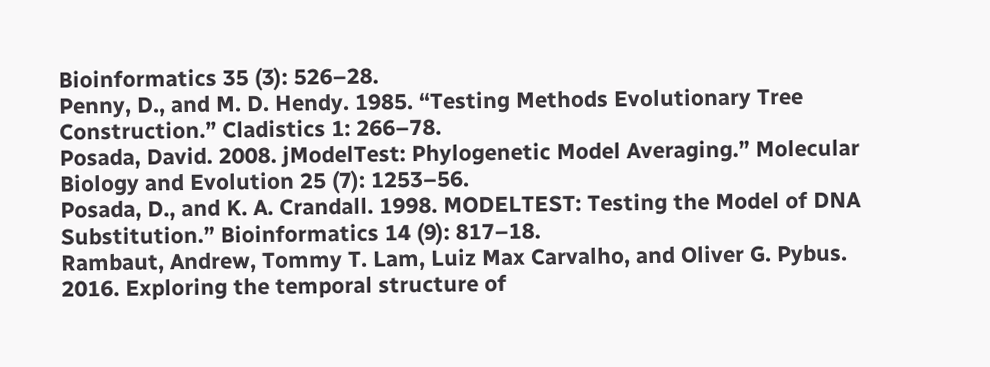Bioinformatics 35 (3): 526–28.
Penny, D., and M. D. Hendy. 1985. “Testing Methods Evolutionary Tree Construction.” Cladistics 1: 266–78.
Posada, David. 2008. jModelTest: Phylogenetic Model Averaging.” Molecular Biology and Evolution 25 (7): 1253–56.
Posada, D., and K. A. Crandall. 1998. MODELTEST: Testing the Model of DNA Substitution.” Bioinformatics 14 (9): 817–18.
Rambaut, Andrew, Tommy T. Lam, Luiz Max Carvalho, and Oliver G. Pybus. 2016. Exploring the temporal structure of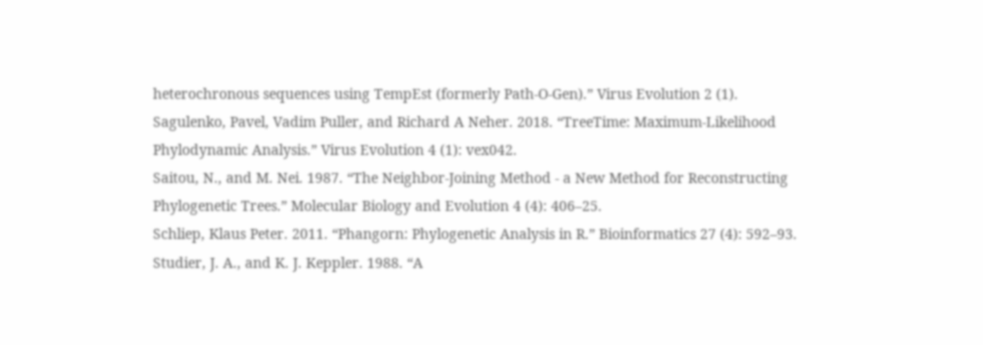heterochronous sequences using TempEst (formerly Path-O-Gen).” Virus Evolution 2 (1).
Sagulenko, Pavel, Vadim Puller, and Richard A Neher. 2018. “TreeTime: Maximum-Likelihood Phylodynamic Analysis.” Virus Evolution 4 (1): vex042.
Saitou, N., and M. Nei. 1987. “The Neighbor-Joining Method - a New Method for Reconstructing Phylogenetic Trees.” Molecular Biology and Evolution 4 (4): 406–25.
Schliep, Klaus Peter. 2011. “Phangorn: Phylogenetic Analysis in R.” Bioinformatics 27 (4): 592–93.
Studier, J. A., and K. J. Keppler. 1988. “A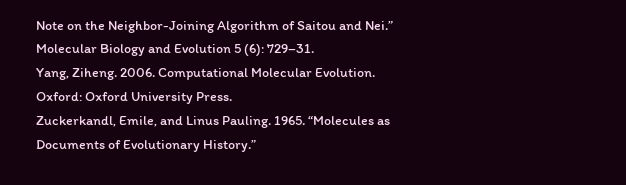Note on the Neighbor-Joining Algorithm of Saitou and Nei.” Molecular Biology and Evolution 5 (6): 729–31.
Yang, Ziheng. 2006. Computational Molecular Evolution. Oxford: Oxford University Press.
Zuckerkandl, Emile, and Linus Pauling. 1965. “Molecules as Documents of Evolutionary History.”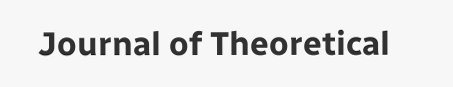Journal of Theoretical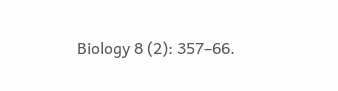Biology 8 (2): 357–66.